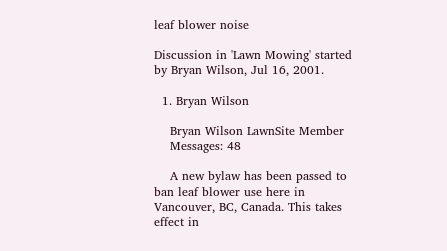leaf blower noise

Discussion in 'Lawn Mowing' started by Bryan Wilson, Jul 16, 2001.

  1. Bryan Wilson

    Bryan Wilson LawnSite Member
    Messages: 48

    A new bylaw has been passed to ban leaf blower use here in Vancouver, BC, Canada. This takes effect in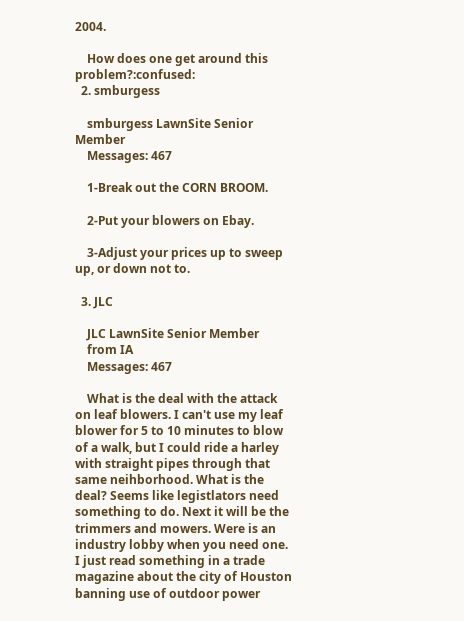2004.

    How does one get around this problem?:confused:
  2. smburgess

    smburgess LawnSite Senior Member
    Messages: 467

    1-Break out the CORN BROOM.

    2-Put your blowers on Ebay.

    3-Adjust your prices up to sweep up, or down not to.

  3. JLC

    JLC LawnSite Senior Member
    from IA
    Messages: 467

    What is the deal with the attack on leaf blowers. I can't use my leaf blower for 5 to 10 minutes to blow of a walk, but I could ride a harley with straight pipes through that same neihborhood. What is the deal? Seems like legistlators need something to do. Next it will be the trimmers and mowers. Were is an industry lobby when you need one. I just read something in a trade magazine about the city of Houston banning use of outdoor power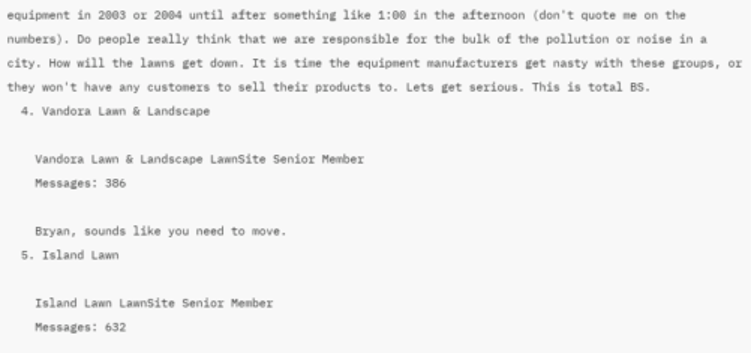equipment in 2003 or 2004 until after something like 1:00 in the afternoon (don't quote me on the numbers). Do people really think that we are responsible for the bulk of the pollution or noise in a city. How will the lawns get down. It is time the equipment manufacturers get nasty with these groups, or they won't have any customers to sell their products to. Lets get serious. This is total BS.
  4. Vandora Lawn & Landscape

    Vandora Lawn & Landscape LawnSite Senior Member
    Messages: 386

    Bryan, sounds like you need to move.
  5. Island Lawn

    Island Lawn LawnSite Senior Member
    Messages: 632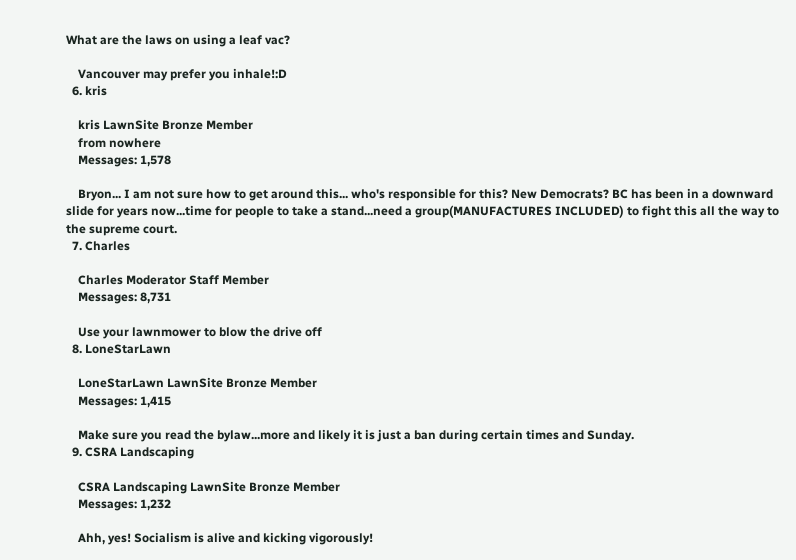What are the laws on using a leaf vac?

    Vancouver may prefer you inhale!:D
  6. kris

    kris LawnSite Bronze Member
    from nowhere
    Messages: 1,578

    Bryon... I am not sure how to get around this... who's responsible for this? New Democrats? BC has been in a downward slide for years now...time for people to take a stand...need a group(MANUFACTURES INCLUDED) to fight this all the way to the supreme court.
  7. Charles

    Charles Moderator Staff Member
    Messages: 8,731

    Use your lawnmower to blow the drive off
  8. LoneStarLawn

    LoneStarLawn LawnSite Bronze Member
    Messages: 1,415

    Make sure you read the bylaw...more and likely it is just a ban during certain times and Sunday.
  9. CSRA Landscaping

    CSRA Landscaping LawnSite Bronze Member
    Messages: 1,232

    Ahh, yes! Socialism is alive and kicking vigorously!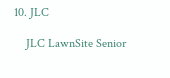10. JLC

    JLC LawnSite Senior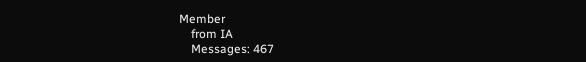Member
    from IA
    Messages: 467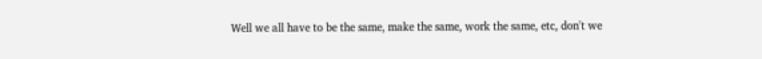Well we all have to be the same, make the same, work the same, etc, don't we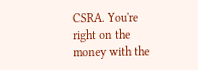CSRA. You're right on the money with the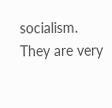socialism. They are very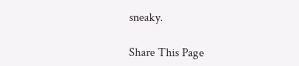sneaky.

Share This Page